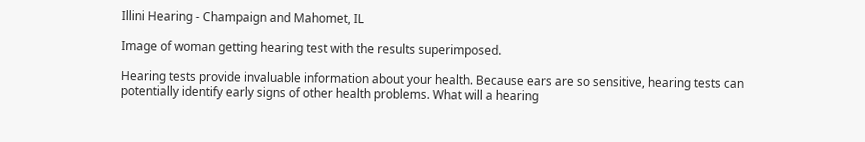Illini Hearing - Champaign and Mahomet, IL

Image of woman getting hearing test with the results superimposed.

Hearing tests provide invaluable information about your health. Because ears are so sensitive, hearing tests can potentially identify early signs of other health problems. What will a hearing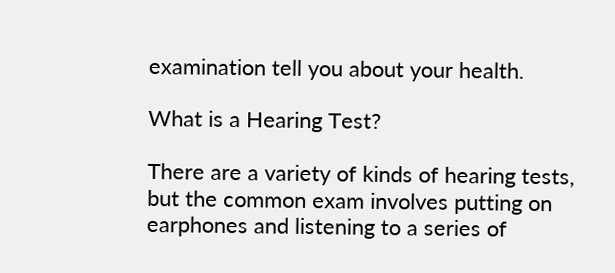examination tell you about your health.

What is a Hearing Test?

There are a variety of kinds of hearing tests, but the common exam involves putting on earphones and listening to a series of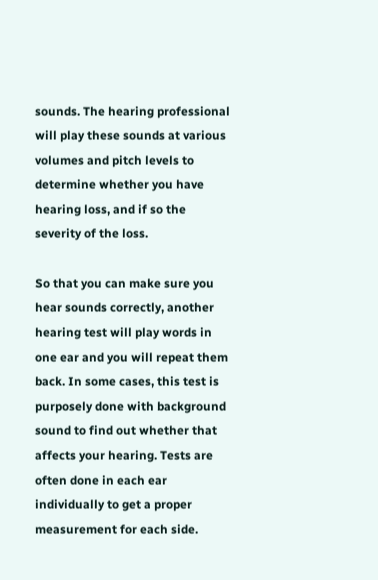sounds. The hearing professional will play these sounds at various volumes and pitch levels to determine whether you have hearing loss, and if so the severity of the loss.

So that you can make sure you hear sounds correctly, another hearing test will play words in one ear and you will repeat them back. In some cases, this test is purposely done with background sound to find out whether that affects your hearing. Tests are often done in each ear individually to get a proper measurement for each side.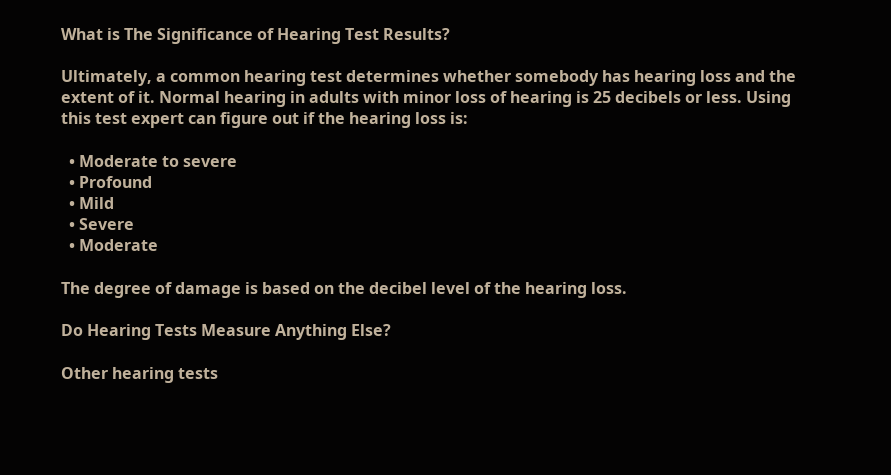What is The Significance of Hearing Test Results?

Ultimately, a common hearing test determines whether somebody has hearing loss and the extent of it. Normal hearing in adults with minor loss of hearing is 25 decibels or less. Using this test expert can figure out if the hearing loss is:

  • Moderate to severe
  • Profound
  • Mild
  • Severe
  • Moderate

The degree of damage is based on the decibel level of the hearing loss.

Do Hearing Tests Measure Anything Else?

Other hearing tests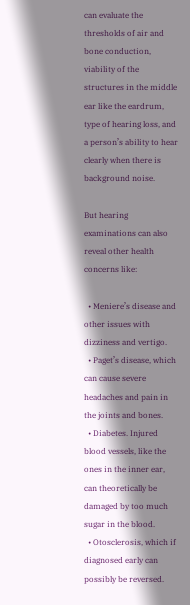can evaluate the thresholds of air and bone conduction, viability of the structures in the middle ear like the eardrum, type of hearing loss, and a person’s ability to hear clearly when there is background noise.

But hearing examinations can also reveal other health concerns like:

  • Meniere’s disease and other issues with dizziness and vertigo.
  • Paget’s disease, which can cause severe headaches and pain in the joints and bones.
  • Diabetes. Injured blood vessels, like the ones in the inner ear, can theoretically be damaged by too much sugar in the blood.
  • Otosclerosis, which if diagnosed early can possibly be reversed.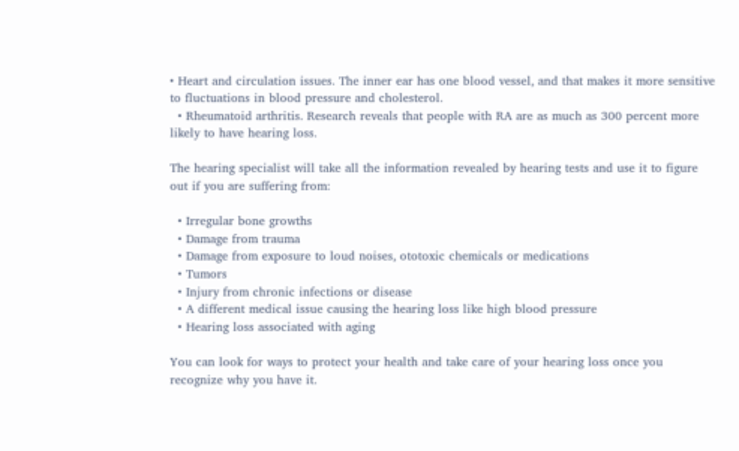• Heart and circulation issues. The inner ear has one blood vessel, and that makes it more sensitive to fluctuations in blood pressure and cholesterol.
  • Rheumatoid arthritis. Research reveals that people with RA are as much as 300 percent more likely to have hearing loss.

The hearing specialist will take all the information revealed by hearing tests and use it to figure out if you are suffering from:

  • Irregular bone growths
  • Damage from trauma
  • Damage from exposure to loud noises, ototoxic chemicals or medications
  • Tumors
  • Injury from chronic infections or disease
  • A different medical issue causing the hearing loss like high blood pressure
  • Hearing loss associated with aging

You can look for ways to protect your health and take care of your hearing loss once you recognize why you have it.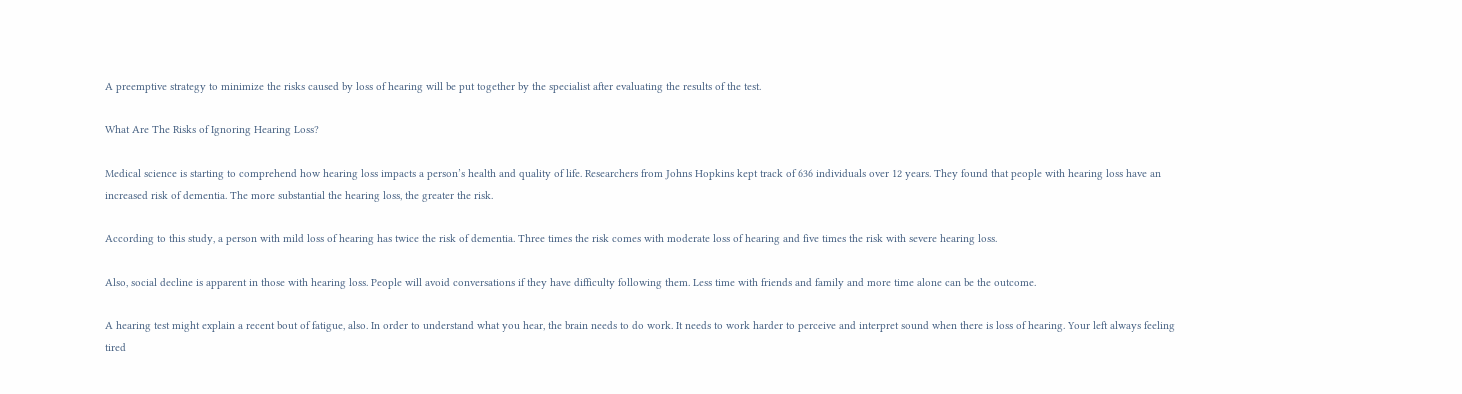A preemptive strategy to minimize the risks caused by loss of hearing will be put together by the specialist after evaluating the results of the test.

What Are The Risks of Ignoring Hearing Loss?

Medical science is starting to comprehend how hearing loss impacts a person’s health and quality of life. Researchers from Johns Hopkins kept track of 636 individuals over 12 years. They found that people with hearing loss have an increased risk of dementia. The more substantial the hearing loss, the greater the risk.

According to this study, a person with mild loss of hearing has twice the risk of dementia. Three times the risk comes with moderate loss of hearing and five times the risk with severe hearing loss.

Also, social decline is apparent in those with hearing loss. People will avoid conversations if they have difficulty following them. Less time with friends and family and more time alone can be the outcome.

A hearing test might explain a recent bout of fatigue, also. In order to understand what you hear, the brain needs to do work. It needs to work harder to perceive and interpret sound when there is loss of hearing. Your left always feeling tired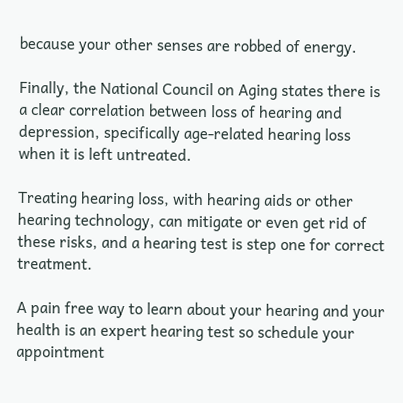because your other senses are robbed of energy.

Finally, the National Council on Aging states there is a clear correlation between loss of hearing and depression, specifically age-related hearing loss when it is left untreated.

Treating hearing loss, with hearing aids or other hearing technology, can mitigate or even get rid of these risks, and a hearing test is step one for correct treatment.

A pain free way to learn about your hearing and your health is an expert hearing test so schedule your appointment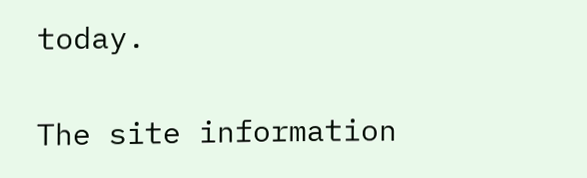today.

The site information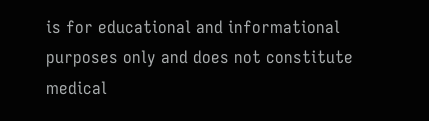is for educational and informational purposes only and does not constitute medical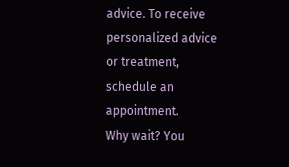advice. To receive personalized advice or treatment, schedule an appointment.
Why wait? You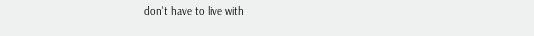don't have to live with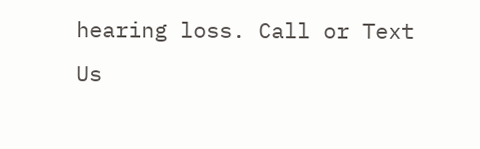hearing loss. Call or Text Us